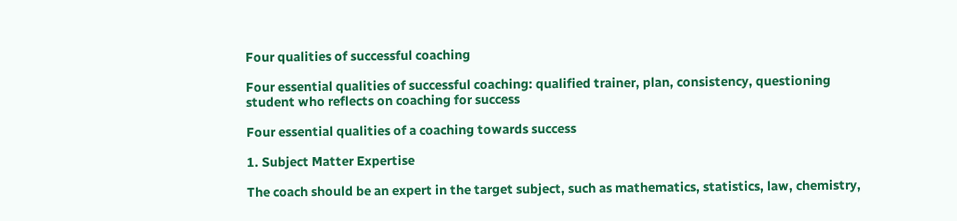Four qualities of successful coaching

Four essential qualities of successful coaching: qualified trainer, plan, consistency, questioning
student who reflects on coaching for success

Four essential qualities of a coaching towards success

1. Subject Matter Expertise

The coach should be an expert in the target subject, such as mathematics, statistics, law, chemistry,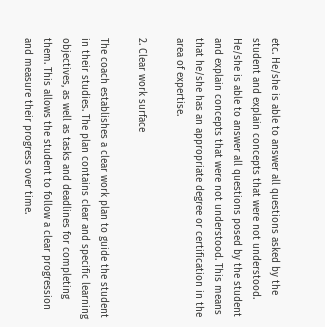etc. He/she is able to answer all questions asked by the student and explain concepts that were not understood. He/she is able to answer all questions posed by the student and explain concepts that were not understood. This means that he/she has an appropriate degree or certification in the area of expertise.

2. Clear work surface

The coach establishes a clear work plan to guide the student in their studies. The plan contains clear and specific learning objectives, as well as tasks and deadlines for completing them. This allows the student to follow a clear progression and measure their progress over time.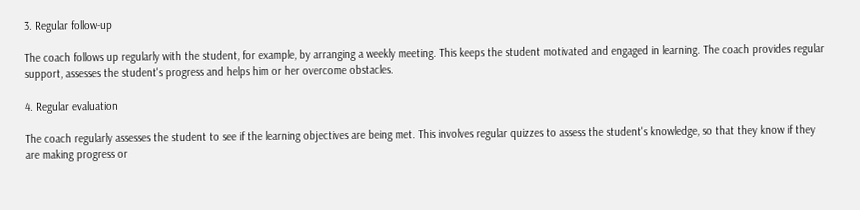3. Regular follow-up

The coach follows up regularly with the student, for example, by arranging a weekly meeting. This keeps the student motivated and engaged in learning. The coach provides regular support, assesses the student's progress and helps him or her overcome obstacles.

4. Regular evaluation

The coach regularly assesses the student to see if the learning objectives are being met. This involves regular quizzes to assess the student's knowledge, so that they know if they are making progress or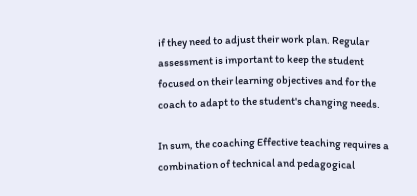if they need to adjust their work plan. Regular assessment is important to keep the student focused on their learning objectives and for the coach to adapt to the student's changing needs.

In sum, the coaching Effective teaching requires a combination of technical and pedagogical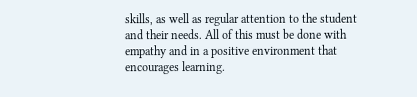skills, as well as regular attention to the student and their needs. All of this must be done with empathy and in a positive environment that encourages learning.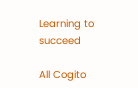Learning to succeed

All Cogito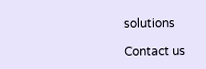solutions

Contact us